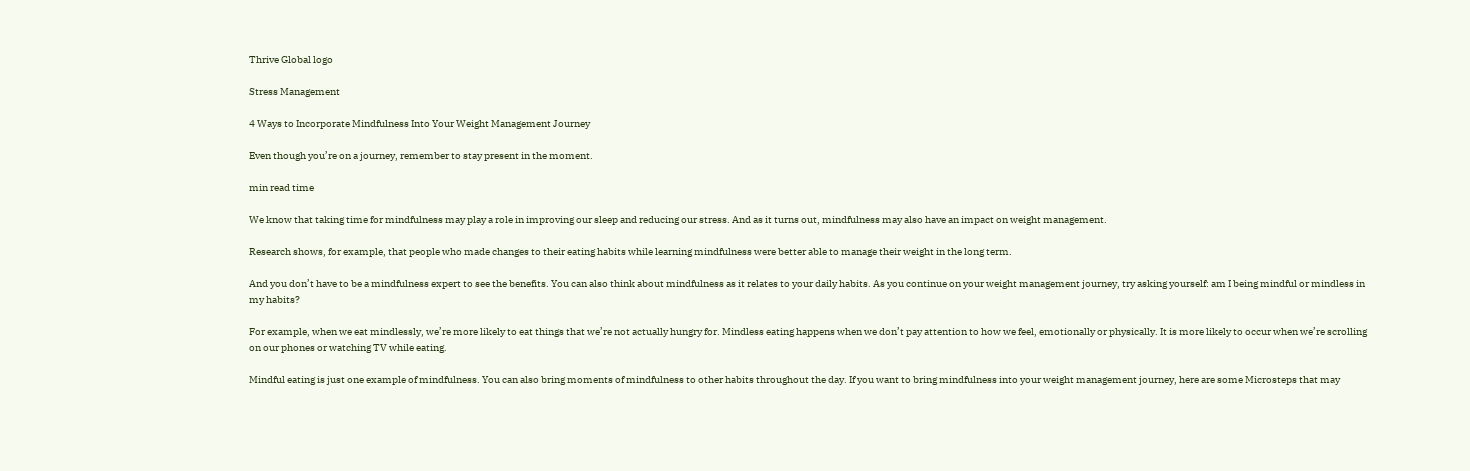Thrive Global logo

Stress Management

4 Ways to Incorporate Mindfulness Into Your Weight Management Journey

Even though you’re on a journey, remember to stay present in the moment.

min read time

We know that taking time for mindfulness may play a role in improving our sleep and reducing our stress. And as it turns out, mindfulness may also have an impact on weight management.

Research shows, for example, that people who made changes to their eating habits while learning mindfulness were better able to manage their weight in the long term.

And you don’t have to be a mindfulness expert to see the benefits. You can also think about mindfulness as it relates to your daily habits. As you continue on your weight management journey, try asking yourself: am I being mindful or mindless in my habits?

For example, when we eat mindlessly, we’re more likely to eat things that we’re not actually hungry for. Mindless eating happens when we don’t pay attention to how we feel, emotionally or physically. It is more likely to occur when we’re scrolling on our phones or watching TV while eating.

Mindful eating is just one example of mindfulness. You can also bring moments of mindfulness to other habits throughout the day. If you want to bring mindfulness into your weight management journey, here are some Microsteps that may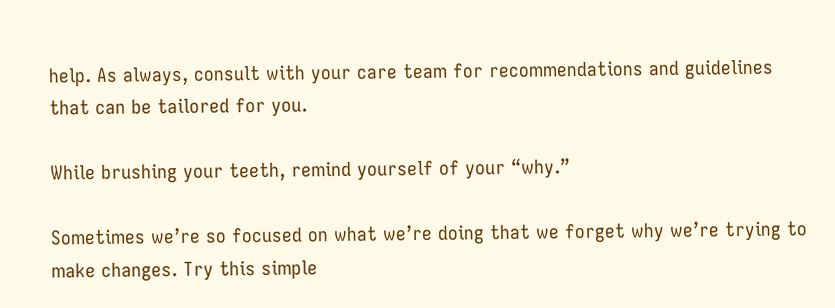help. As always, consult with your care team for recommendations and guidelines that can be tailored for you.

While brushing your teeth, remind yourself of your “why.”

Sometimes we’re so focused on what we’re doing that we forget why we’re trying to make changes. Try this simple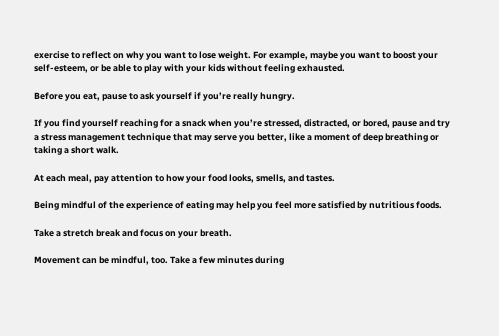exercise to reflect on why you want to lose weight. For example, maybe you want to boost your self-esteem, or be able to play with your kids without feeling exhausted.

Before you eat, pause to ask yourself if you’re really hungry.

If you find yourself reaching for a snack when you’re stressed, distracted, or bored, pause and try a stress management technique that may serve you better, like a moment of deep breathing or taking a short walk.

At each meal, pay attention to how your food looks, smells, and tastes.

Being mindful of the experience of eating may help you feel more satisfied by nutritious foods.

Take a stretch break and focus on your breath.

Movement can be mindful, too. Take a few minutes during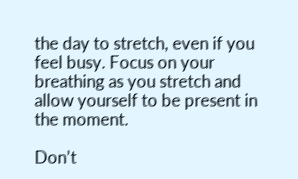the day to stretch, even if you feel busy. Focus on your breathing as you stretch and allow yourself to be present in the moment.

Don’t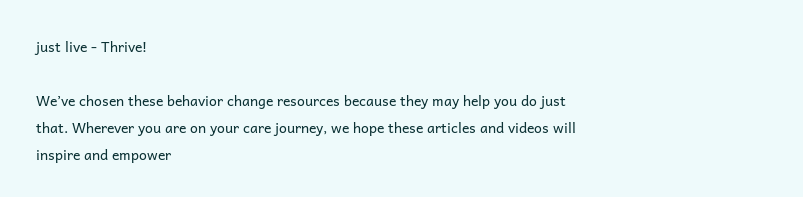just live - Thrive!

We’ve chosen these behavior change resources because they may help you do just that. Wherever you are on your care journey, we hope these articles and videos will inspire and empower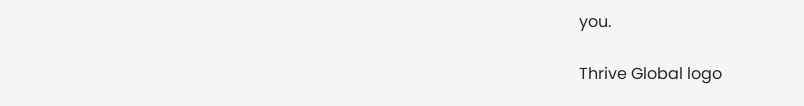you.

Thrive Global logo